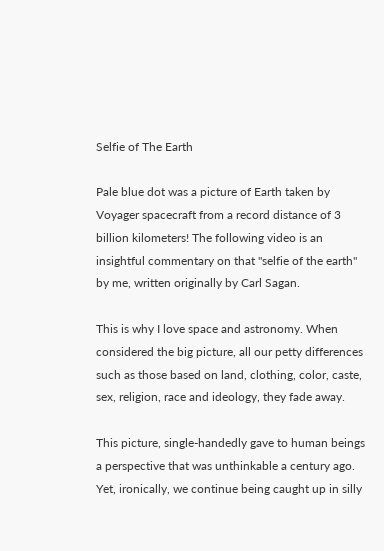Selfie of The Earth

Pale blue dot was a picture of Earth taken by Voyager spacecraft from a record distance of 3 billion kilometers! The following video is an insightful commentary on that "selfie of the earth" by me, written originally by Carl Sagan.

This is why I love space and astronomy. When considered the big picture, all our petty differences such as those based on land, clothing, color, caste, sex, religion, race and ideology, they fade away.

This picture, single-handedly gave to human beings a perspective that was unthinkable a century ago. Yet, ironically, we continue being caught up in silly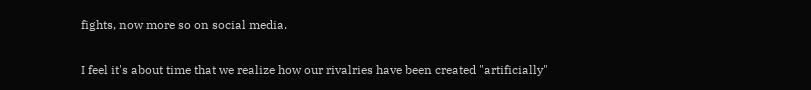fights, now more so on social media.

I feel it's about time that we realize how our rivalries have been created "artificially"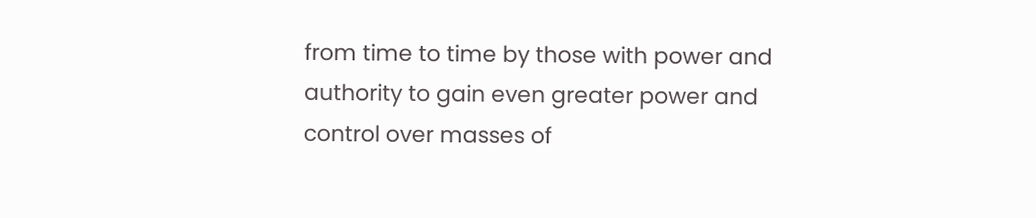from time to time by those with power and authority to gain even greater power and control over masses of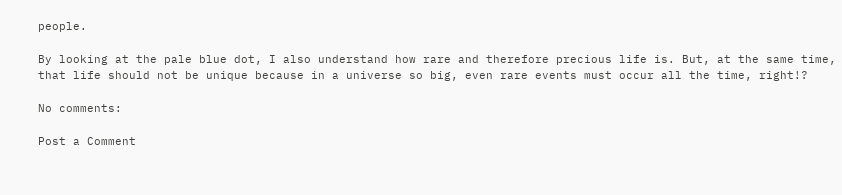people.

By looking at the pale blue dot, I also understand how rare and therefore precious life is. But, at the same time, that life should not be unique because in a universe so big, even rare events must occur all the time, right!?

No comments:

Post a Comment